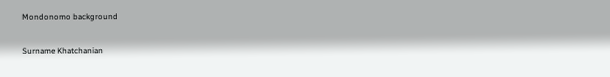Mondonomo background

Surname Khatchanian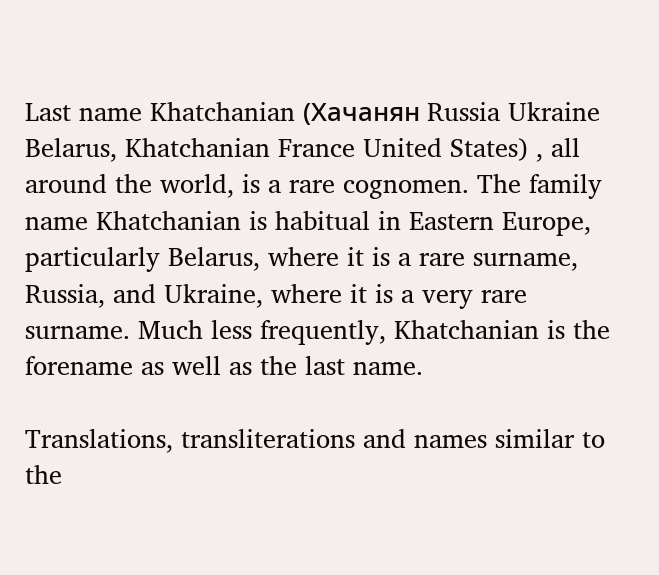Last name Khatchanian (Хачанян Russia Ukraine Belarus, Khatchanian France United States) , all around the world, is a rare cognomen. The family name Khatchanian is habitual in Eastern Europe, particularly Belarus, where it is a rare surname, Russia, and Ukraine, where it is a very rare surname. Much less frequently, Khatchanian is the forename as well as the last name.

Translations, transliterations and names similar to the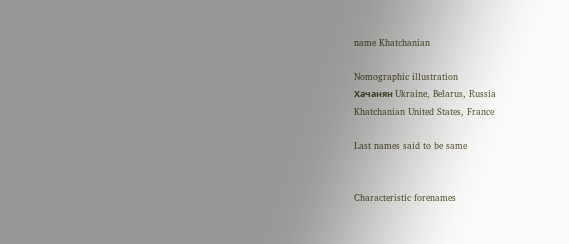name Khatchanian

Nomographic illustration
Хачанян Ukraine, Belarus, Russia
Khatchanian United States, France

Last names said to be same


Characteristic forenames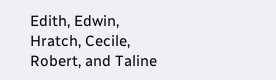Edith, Edwin, Hratch, Cecile, Robert, and Taline